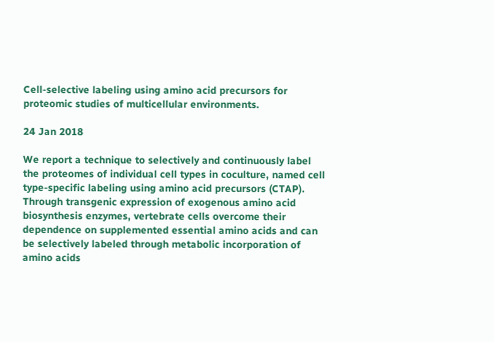Cell-selective labeling using amino acid precursors for proteomic studies of multicellular environments.

24 Jan 2018

We report a technique to selectively and continuously label the proteomes of individual cell types in coculture, named cell type-specific labeling using amino acid precursors (CTAP). Through transgenic expression of exogenous amino acid biosynthesis enzymes, vertebrate cells overcome their dependence on supplemented essential amino acids and can be selectively labeled through metabolic incorporation of amino acids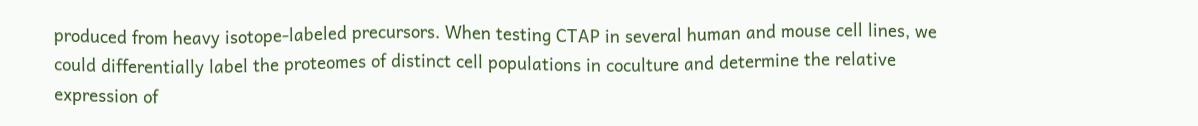produced from heavy isotope-labeled precursors. When testing CTAP in several human and mouse cell lines, we could differentially label the proteomes of distinct cell populations in coculture and determine the relative expression of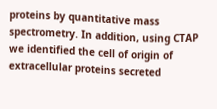proteins by quantitative mass spectrometry. In addition, using CTAP we identified the cell of origin of extracellular proteins secreted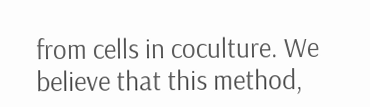from cells in coculture. We believe that this method,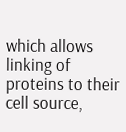which allows linking of proteins to their cell source,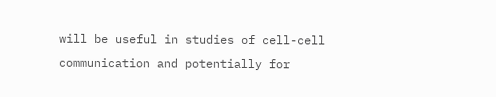will be useful in studies of cell-cell communication and potentially for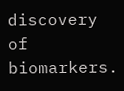discovery of biomarkers.